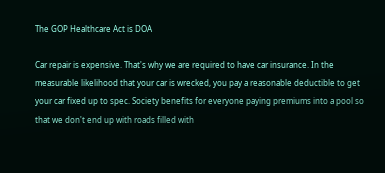The GOP Healthcare Act is DOA

Car repair is expensive. That's why we are required to have car insurance. In the measurable likelihood that your car is wrecked, you pay a reasonable deductible to get your car fixed up to spec. Society benefits for everyone paying premiums into a pool so that we don't end up with roads filled with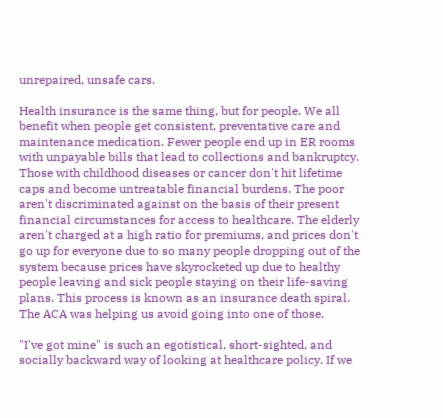unrepaired, unsafe cars.

Health insurance is the same thing, but for people. We all benefit when people get consistent, preventative care and maintenance medication. Fewer people end up in ER rooms with unpayable bills that lead to collections and bankruptcy. Those with childhood diseases or cancer don't hit lifetime caps and become untreatable financial burdens. The poor aren't discriminated against on the basis of their present financial circumstances for access to healthcare. The elderly aren't charged at a high ratio for premiums, and prices don't go up for everyone due to so many people dropping out of the system because prices have skyrocketed up due to healthy people leaving and sick people staying on their life-saving plans. This process is known as an insurance death spiral. The ACA was helping us avoid going into one of those.

"I've got mine" is such an egotistical, short-sighted, and socially backward way of looking at healthcare policy. If we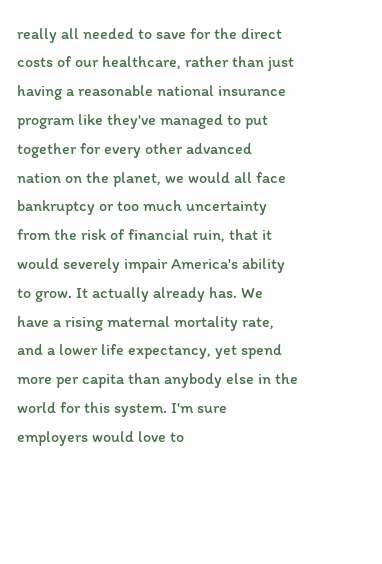really all needed to save for the direct costs of our healthcare, rather than just having a reasonable national insurance program like they've managed to put together for every other advanced nation on the planet, we would all face bankruptcy or too much uncertainty from the risk of financial ruin, that it would severely impair America's ability to grow. It actually already has. We have a rising maternal mortality rate, and a lower life expectancy, yet spend more per capita than anybody else in the world for this system. I'm sure employers would love to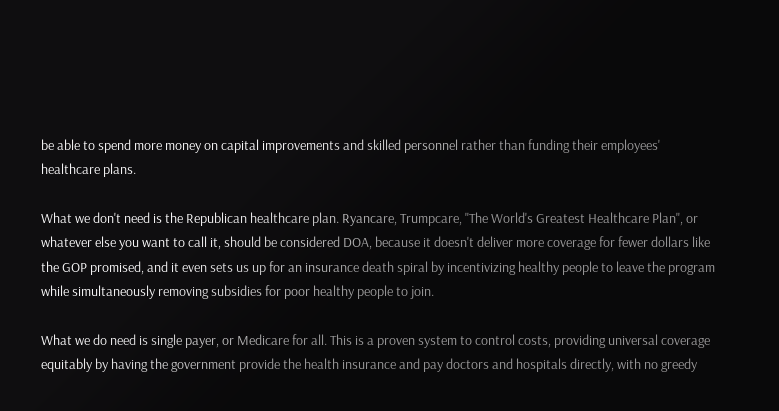be able to spend more money on capital improvements and skilled personnel rather than funding their employees' healthcare plans.

What we don't need is the Republican healthcare plan. Ryancare, Trumpcare, "The World's Greatest Healthcare Plan", or whatever else you want to call it, should be considered DOA, because it doesn't deliver more coverage for fewer dollars like the GOP promised, and it even sets us up for an insurance death spiral by incentivizing healthy people to leave the program while simultaneously removing subsidies for poor healthy people to join.

What we do need is single payer, or Medicare for all. This is a proven system to control costs, providing universal coverage equitably by having the government provide the health insurance and pay doctors and hospitals directly, with no greedy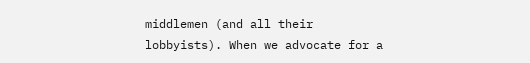middlemen (and all their lobbyists). When we advocate for a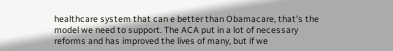healthcare system that can e better than Obamacare, that's the model we need to support. The ACA put in a lot of necessary reforms and has improved the lives of many, but if we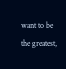want to be the greatest,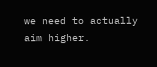we need to actually aim higher.